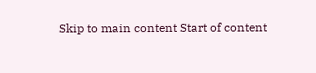Skip to main content Start of content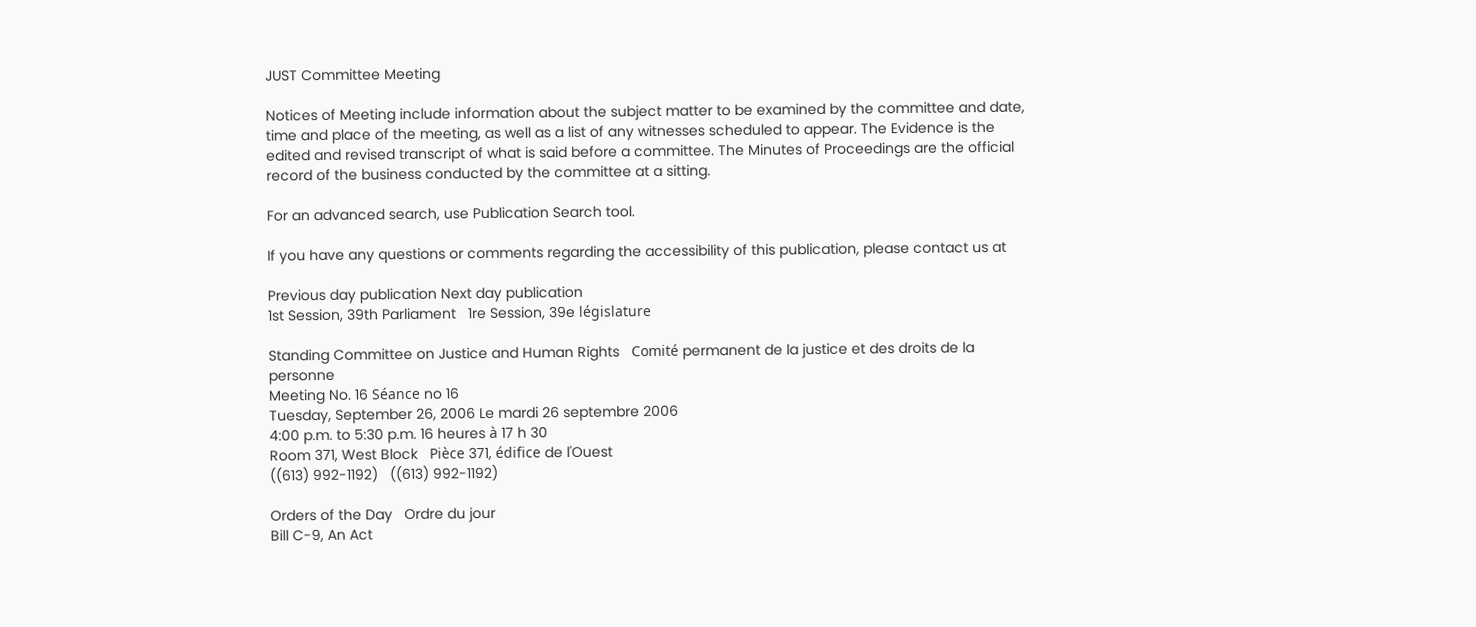JUST Committee Meeting

Notices of Meeting include information about the subject matter to be examined by the committee and date, time and place of the meeting, as well as a list of any witnesses scheduled to appear. The Evidence is the edited and revised transcript of what is said before a committee. The Minutes of Proceedings are the official record of the business conducted by the committee at a sitting.

For an advanced search, use Publication Search tool.

If you have any questions or comments regarding the accessibility of this publication, please contact us at

Previous day publication Next day publication
1st Session, 39th Parliament   1re Session, 39e législature

Standing Committee on Justice and Human Rights   Comité permanent de la justice et des droits de la personne
Meeting No. 16 Séance no 16
Tuesday, September 26, 2006 Le mardi 26 septembre 2006
4:00 p.m. to 5:30 p.m. 16 heures à 17 h 30
Room 371, West Block   Pièce 371, édifice de l'Ouest
((613) 992-1192)   ((613) 992-1192)

Orders of the Day   Ordre du jour
Bill C-9, An Act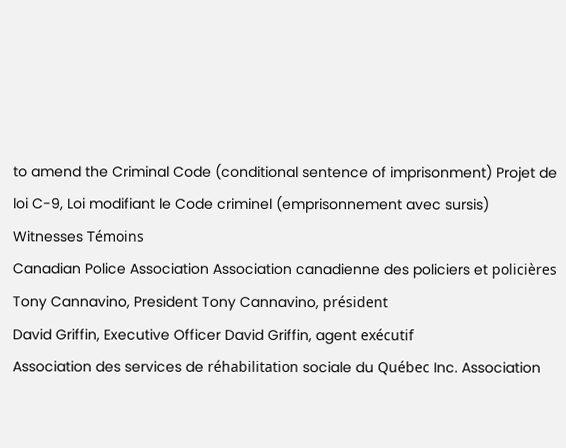to amend the Criminal Code (conditional sentence of imprisonment) Projet de loi C-9, Loi modifiant le Code criminel (emprisonnement avec sursis)
Witnesses Témoins
Canadian Police Association Association canadienne des policiers et policières
Tony Cannavino, President Tony Cannavino, président
David Griffin, Executive Officer David Griffin, agent exécutif
Association des services de réhabilitation sociale du Québec Inc. Association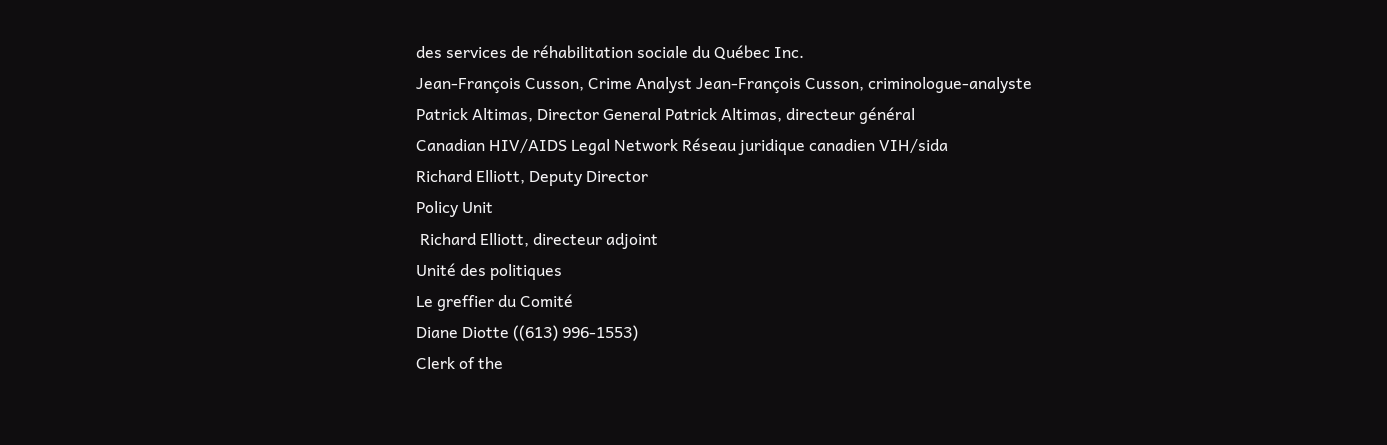des services de réhabilitation sociale du Québec Inc.
Jean-François Cusson, Crime Analyst Jean-François Cusson, criminologue-analyste
Patrick Altimas, Director General Patrick Altimas, directeur général
Canadian HIV/AIDS Legal Network Réseau juridique canadien VIH/sida
Richard Elliott, Deputy Director
Policy Unit
 Richard Elliott, directeur adjoint
Unité des politiques
Le greffier du Comité
Diane Diotte ((613) 996-1553)
Clerk of the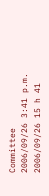Committee
2006/09/26 3:41 p.m.   2006/09/26 15 h 41